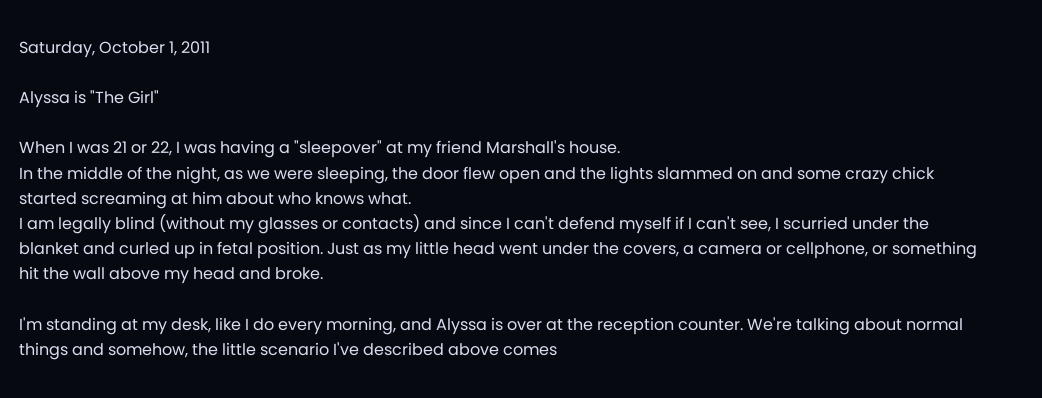Saturday, October 1, 2011

Alyssa is "The Girl"

When I was 21 or 22, I was having a "sleepover" at my friend Marshall's house.
In the middle of the night, as we were sleeping, the door flew open and the lights slammed on and some crazy chick started screaming at him about who knows what.
I am legally blind (without my glasses or contacts) and since I can't defend myself if I can't see, I scurried under the blanket and curled up in fetal position. Just as my little head went under the covers, a camera or cellphone, or something hit the wall above my head and broke.

I'm standing at my desk, like I do every morning, and Alyssa is over at the reception counter. We're talking about normal things and somehow, the little scenario I've described above comes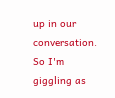up in our conversation. So I'm giggling as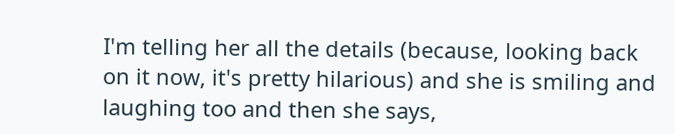I'm telling her all the details (because, looking back on it now, it's pretty hilarious) and she is smiling and laughing too and then she says,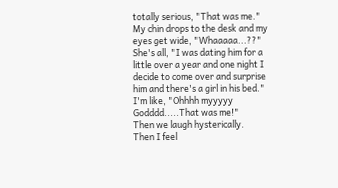totally serious, "That was me."
My chin drops to the desk and my eyes get wide, "Whaaaaa...??"
She's all, "I was dating him for a little over a year and one night I decide to come over and surprise him and there's a girl in his bed."
I'm like, "Ohhhh myyyyy Godddd.....That was me!"
Then we laugh hysterically.
Then I feel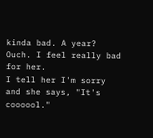kinda bad. A year? Ouch. I feel really bad for her.
I tell her I'm sorry and she says, "It's coooool."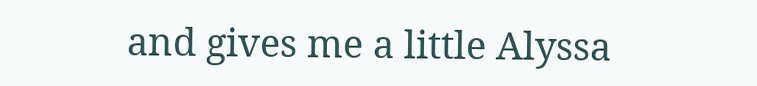and gives me a little Alyssa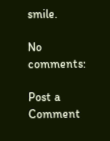smile.

No comments:

Post a Comment